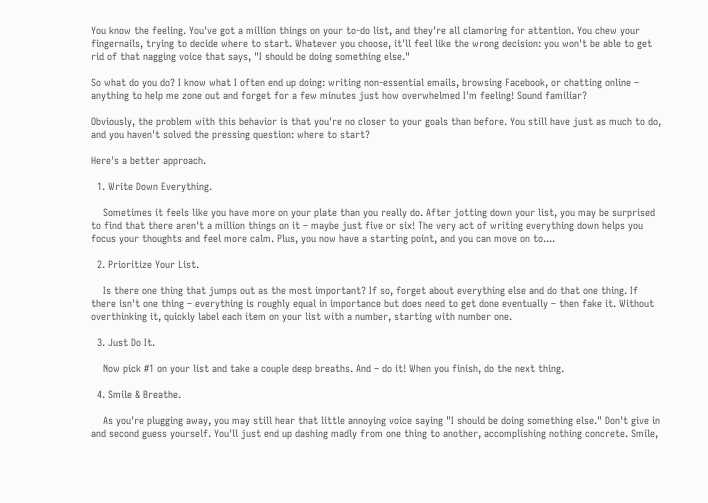You know the feeling. You've got a million things on your to-do list, and they're all clamoring for attention. You chew your fingernails, trying to decide where to start. Whatever you choose, it'll feel like the wrong decision: you won't be able to get rid of that nagging voice that says, "I should be doing something else."

So what do you do? I know what I often end up doing: writing non-essential emails, browsing Facebook, or chatting online – anything to help me zone out and forget for a few minutes just how overwhelmed I'm feeling! Sound familiar?

Obviously, the problem with this behavior is that you're no closer to your goals than before. You still have just as much to do, and you haven't solved the pressing question: where to start?

Here's a better approach.

  1. Write Down Everything.

    Sometimes it feels like you have more on your plate than you really do. After jotting down your list, you may be surprised to find that there aren't a million things on it – maybe just five or six! The very act of writing everything down helps you focus your thoughts and feel more calm. Plus, you now have a starting point, and you can move on to....

  2. Prioritize Your List.

    Is there one thing that jumps out as the most important? If so, forget about everything else and do that one thing. If there isn't one thing – everything is roughly equal in importance but does need to get done eventually – then fake it. Without overthinking it, quickly label each item on your list with a number, starting with number one.

  3. Just Do It.

    Now pick #1 on your list and take a couple deep breaths. And – do it! When you finish, do the next thing.

  4. Smile & Breathe.

    As you're plugging away, you may still hear that little annoying voice saying "I should be doing something else." Don't give in and second guess yourself. You'll just end up dashing madly from one thing to another, accomplishing nothing concrete. Smile,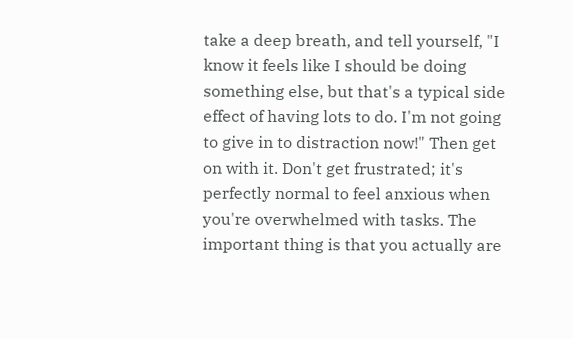take a deep breath, and tell yourself, "I know it feels like I should be doing something else, but that's a typical side effect of having lots to do. I'm not going to give in to distraction now!" Then get on with it. Don't get frustrated; it's perfectly normal to feel anxious when you're overwhelmed with tasks. The important thing is that you actually are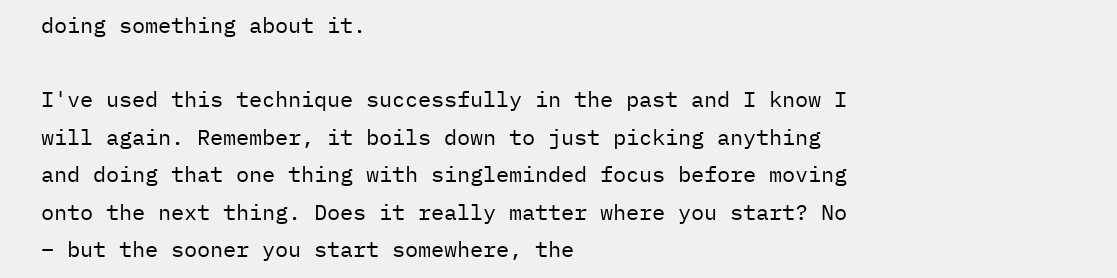doing something about it.

I've used this technique successfully in the past and I know I will again. Remember, it boils down to just picking anything and doing that one thing with singleminded focus before moving onto the next thing. Does it really matter where you start? No – but the sooner you start somewhere, the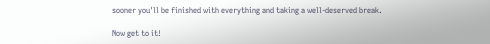sooner you'll be finished with everything and taking a well-deserved break.

Now get to it!